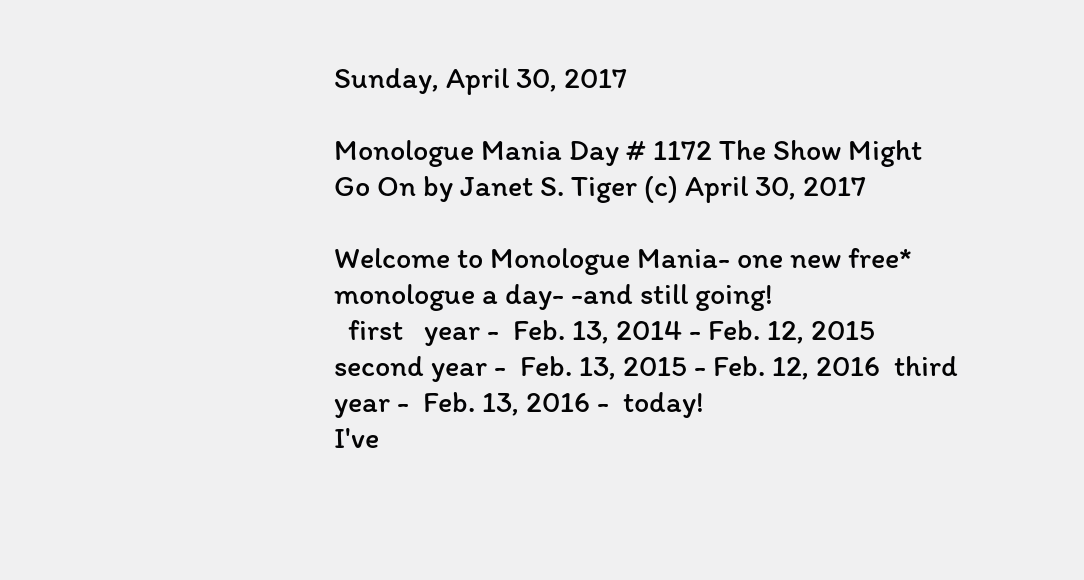Sunday, April 30, 2017

Monologue Mania Day # 1172 The Show Might Go On by Janet S. Tiger (c) April 30, 2017

Welcome to Monologue Mania- one new free* monologue a day- -and still going!
  first   year -  Feb. 13, 2014 - Feb. 12, 2015  second year -  Feb. 13, 2015 - Feb. 12, 2016  third year -  Feb. 13, 2016 -  today!
I've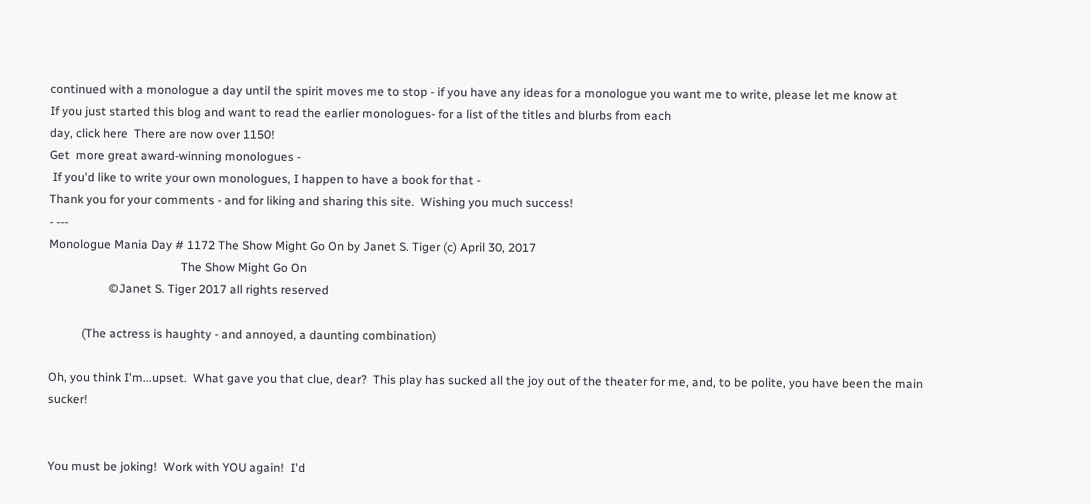continued with a monologue a day until the spirit moves me to stop - if you have any ideas for a monologue you want me to write, please let me know at
If you just started this blog and want to read the earlier monologues- for a list of the titles and blurbs from each                                                                                                                    day, click here  There are now over 1150!
Get  more great award-winning monologues -
 If you'd like to write your own monologues, I happen to have a book for that -
Thank you for your comments - and for liking and sharing this site.  Wishing you much success!
- ---
Monologue Mania Day # 1172 The Show Might Go On by Janet S. Tiger (c) April 30, 2017
                                            The Show Might Go On
                    ©Janet S. Tiger 2017 all rights reserved

           (The actress is haughty - and annoyed, a daunting combination)

Oh, you think I'm...upset.  What gave you that clue, dear?  This play has sucked all the joy out of the theater for me, and, to be polite, you have been the main sucker!


You must be joking!  Work with YOU again!  I'd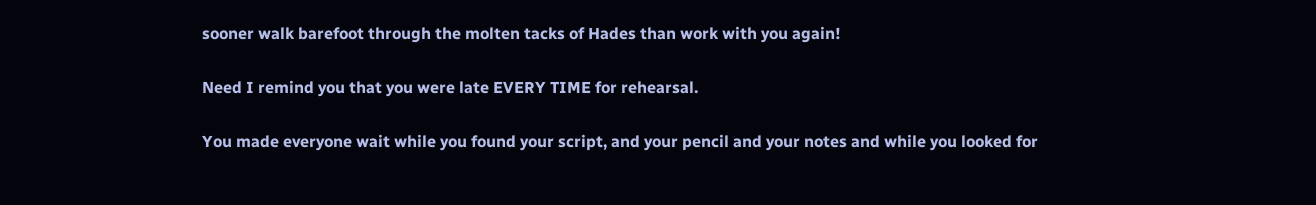sooner walk barefoot through the molten tacks of Hades than work with you again!

Need I remind you that you were late EVERY TIME for rehearsal.

You made everyone wait while you found your script, and your pencil and your notes and while you looked for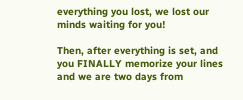everything you lost, we lost our minds waiting for you!

Then, after everything is set, and you FINALLY memorize your lines and we are two days from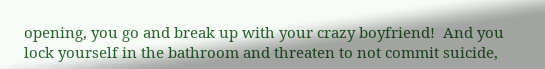opening, you go and break up with your crazy boyfriend!  And you lock yourself in the bathroom and threaten to not commit suicide,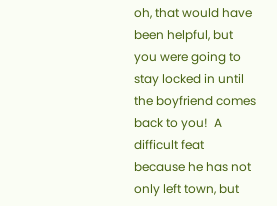oh, that would have been helpful, but you were going to stay locked in until the boyfriend comes back to you!  A difficult feat because he has not only left town, but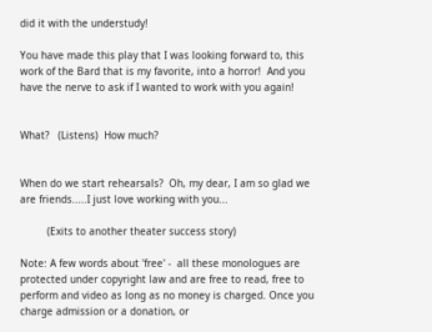did it with the understudy!

You have made this play that I was looking forward to, this work of the Bard that is my favorite, into a horror!  And you have the nerve to ask if I wanted to work with you again!


What?   (Listens)  How much?


When do we start rehearsals?  Oh, my dear, I am so glad we are friends.....I just love working with you...

         (Exits to another theater success story)

Note: A few words about 'free' -  all these monologues are protected under copyright law and are free to read, free to perform and video as long as no money is charged. Once you charge admission or a donation, or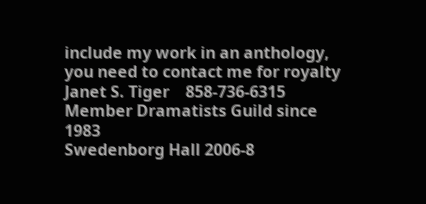include my work in an anthology, you need to contact me for royalty
Janet S. Tiger    858-736-6315
Member Dramatists Guild since 1983
Swedenborg Hall 2006-8